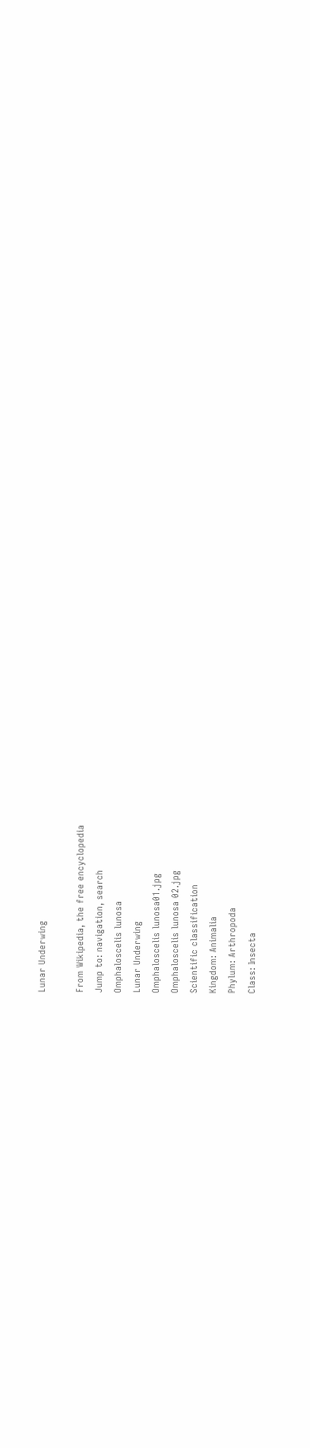Lunar Underwing

From Wikipedia, the free encyclopedia
Jump to: navigation, search
Omphaloscelis lunosa
Lunar Underwing
Omphaloscelis lunosa01.jpg
Omphaloscelis lunosa 02.jpg
Scientific classification
Kingdom: Animalia
Phylum: Arthropoda
Class: Insecta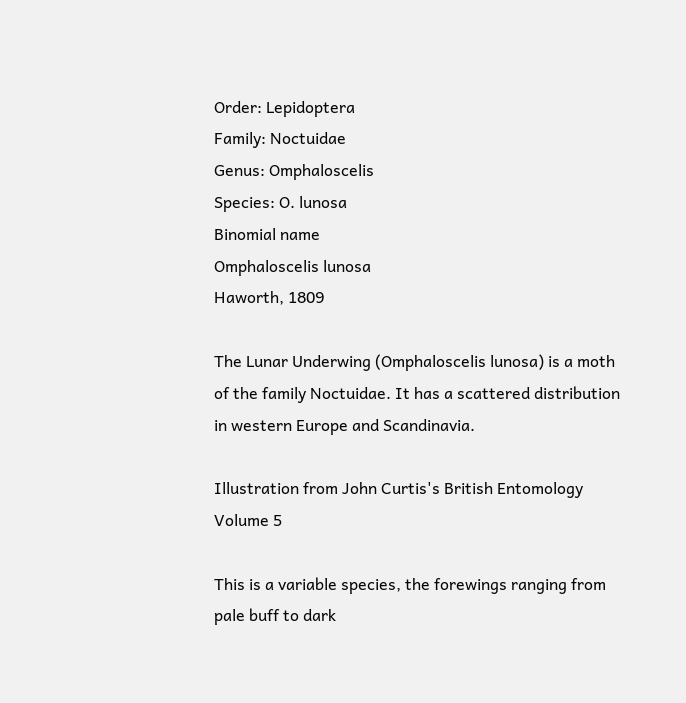Order: Lepidoptera
Family: Noctuidae
Genus: Omphaloscelis
Species: O. lunosa
Binomial name
Omphaloscelis lunosa
Haworth, 1809

The Lunar Underwing (Omphaloscelis lunosa) is a moth of the family Noctuidae. It has a scattered distribution in western Europe and Scandinavia.

Illustration from John Curtis's British Entomology Volume 5

This is a variable species, the forewings ranging from pale buff to dark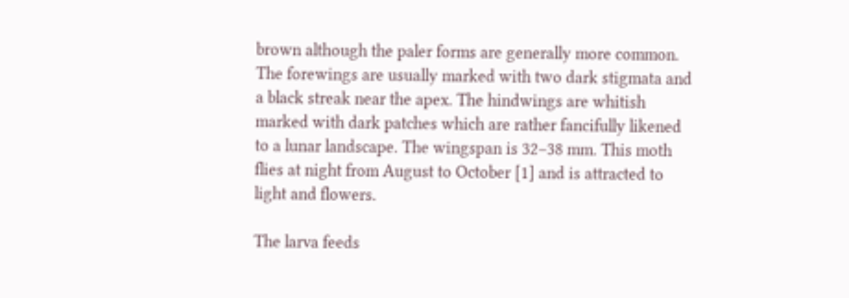brown although the paler forms are generally more common. The forewings are usually marked with two dark stigmata and a black streak near the apex. The hindwings are whitish marked with dark patches which are rather fancifully likened to a lunar landscape. The wingspan is 32–38 mm. This moth flies at night from August to October [1] and is attracted to light and flowers.

The larva feeds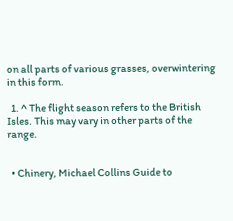on all parts of various grasses, overwintering in this form.

  1. ^ The flight season refers to the British Isles. This may vary in other parts of the range.


  • Chinery, Michael Collins Guide to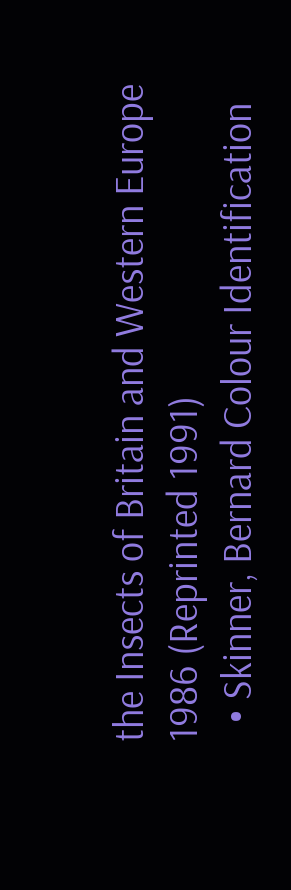the Insects of Britain and Western Europe 1986 (Reprinted 1991)
  • Skinner, Bernard Colour Identification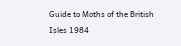Guide to Moths of the British Isles 1984